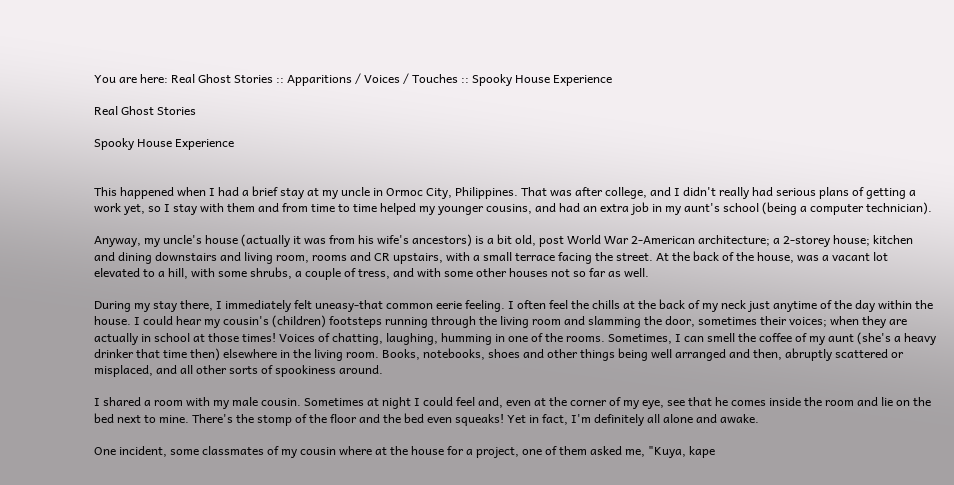You are here: Real Ghost Stories :: Apparitions / Voices / Touches :: Spooky House Experience

Real Ghost Stories

Spooky House Experience


This happened when I had a brief stay at my uncle in Ormoc City, Philippines. That was after college, and I didn't really had serious plans of getting a work yet, so I stay with them and from time to time helped my younger cousins, and had an extra job in my aunt's school (being a computer technician).

Anyway, my uncle's house (actually it was from his wife's ancestors) is a bit old, post World War 2-American architecture; a 2-storey house; kitchen and dining downstairs and living room, rooms and CR upstairs, with a small terrace facing the street. At the back of the house, was a vacant lot elevated to a hill, with some shrubs, a couple of tress, and with some other houses not so far as well.

During my stay there, I immediately felt uneasy-that common eerie feeling. I often feel the chills at the back of my neck just anytime of the day within the house. I could hear my cousin's (children) footsteps running through the living room and slamming the door, sometimes their voices; when they are actually in school at those times! Voices of chatting, laughing, humming in one of the rooms. Sometimes, I can smell the coffee of my aunt (she's a heavy drinker that time then) elsewhere in the living room. Books, notebooks, shoes and other things being well arranged and then, abruptly scattered or misplaced, and all other sorts of spookiness around.

I shared a room with my male cousin. Sometimes at night I could feel and, even at the corner of my eye, see that he comes inside the room and lie on the bed next to mine. There's the stomp of the floor and the bed even squeaks! Yet in fact, I'm definitely all alone and awake.

One incident, some classmates of my cousin where at the house for a project, one of them asked me, "Kuya, kape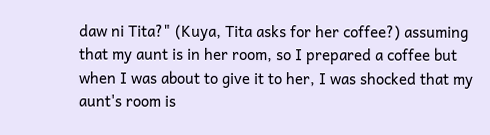daw ni Tita?" (Kuya, Tita asks for her coffee?) assuming that my aunt is in her room, so I prepared a coffee but when I was about to give it to her, I was shocked that my aunt's room is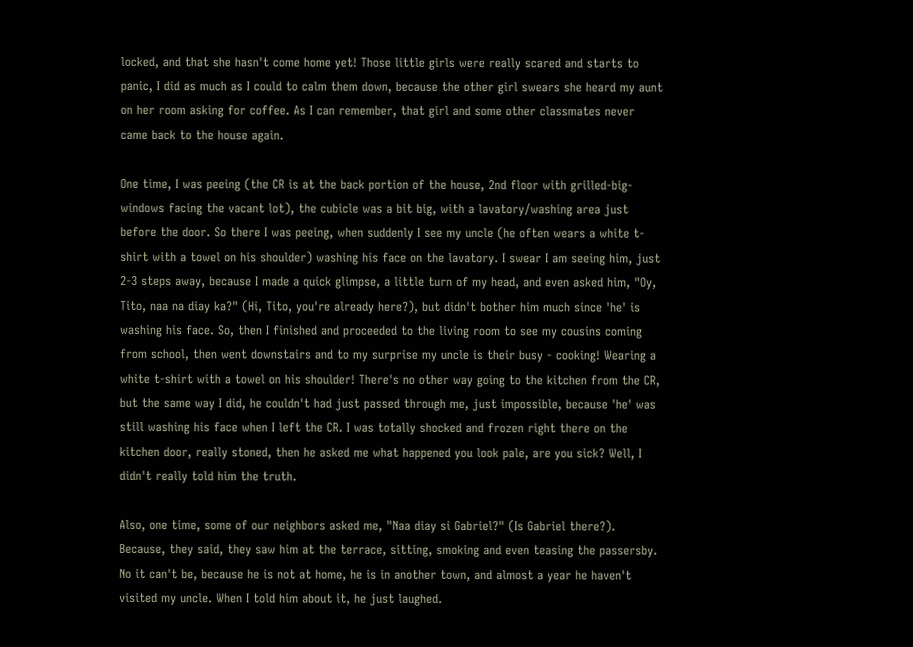locked, and that she hasn't come home yet! Those little girls were really scared and starts to panic, I did as much as I could to calm them down, because the other girl swears she heard my aunt on her room asking for coffee. As I can remember, that girl and some other classmates never came back to the house again.

One time, I was peeing (the CR is at the back portion of the house, 2nd floor with grilled-big-windows facing the vacant lot), the cubicle was a bit big, with a lavatory/washing area just before the door. So there I was peeing, when suddenly I see my uncle (he often wears a white t-shirt with a towel on his shoulder) washing his face on the lavatory. I swear I am seeing him, just 2-3 steps away, because I made a quick glimpse, a little turn of my head, and even asked him, "Oy, Tito, naa na diay ka?" (Hi, Tito, you're already here?), but didn't bother him much since 'he' is washing his face. So, then I finished and proceeded to the living room to see my cousins coming from school, then went downstairs and to my surprise my uncle is their busy - cooking! Wearing a white t-shirt with a towel on his shoulder! There's no other way going to the kitchen from the CR, but the same way I did, he couldn't had just passed through me, just impossible, because 'he' was still washing his face when I left the CR. I was totally shocked and frozen right there on the kitchen door, really stoned, then he asked me what happened you look pale, are you sick? Well, I didn't really told him the truth.

Also, one time, some of our neighbors asked me, "Naa diay si Gabriel?" (Is Gabriel there?). Because, they said, they saw him at the terrace, sitting, smoking and even teasing the passersby. No it can't be, because he is not at home, he is in another town, and almost a year he haven't visited my uncle. When I told him about it, he just laughed.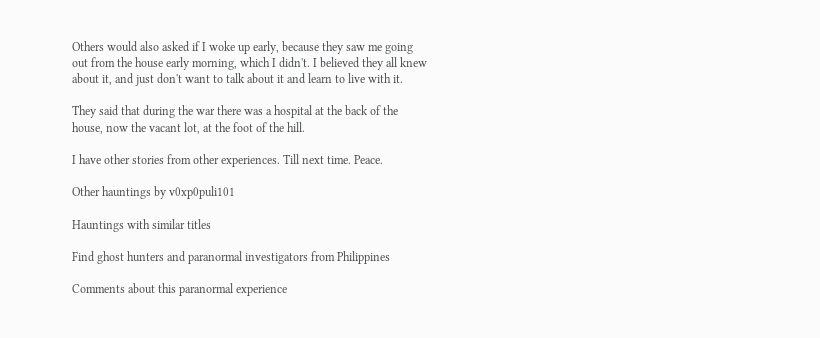Others would also asked if I woke up early, because they saw me going out from the house early morning, which I didn't. I believed they all knew about it, and just don't want to talk about it and learn to live with it.

They said that during the war there was a hospital at the back of the house, now the vacant lot, at the foot of the hill.

I have other stories from other experiences. Till next time. Peace.

Other hauntings by v0xp0puli101

Hauntings with similar titles

Find ghost hunters and paranormal investigators from Philippines

Comments about this paranormal experience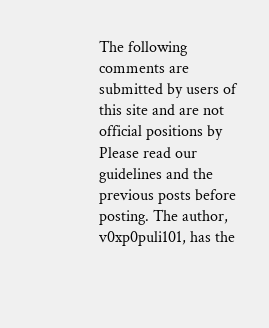The following comments are submitted by users of this site and are not official positions by Please read our guidelines and the previous posts before posting. The author, v0xp0puli101, has the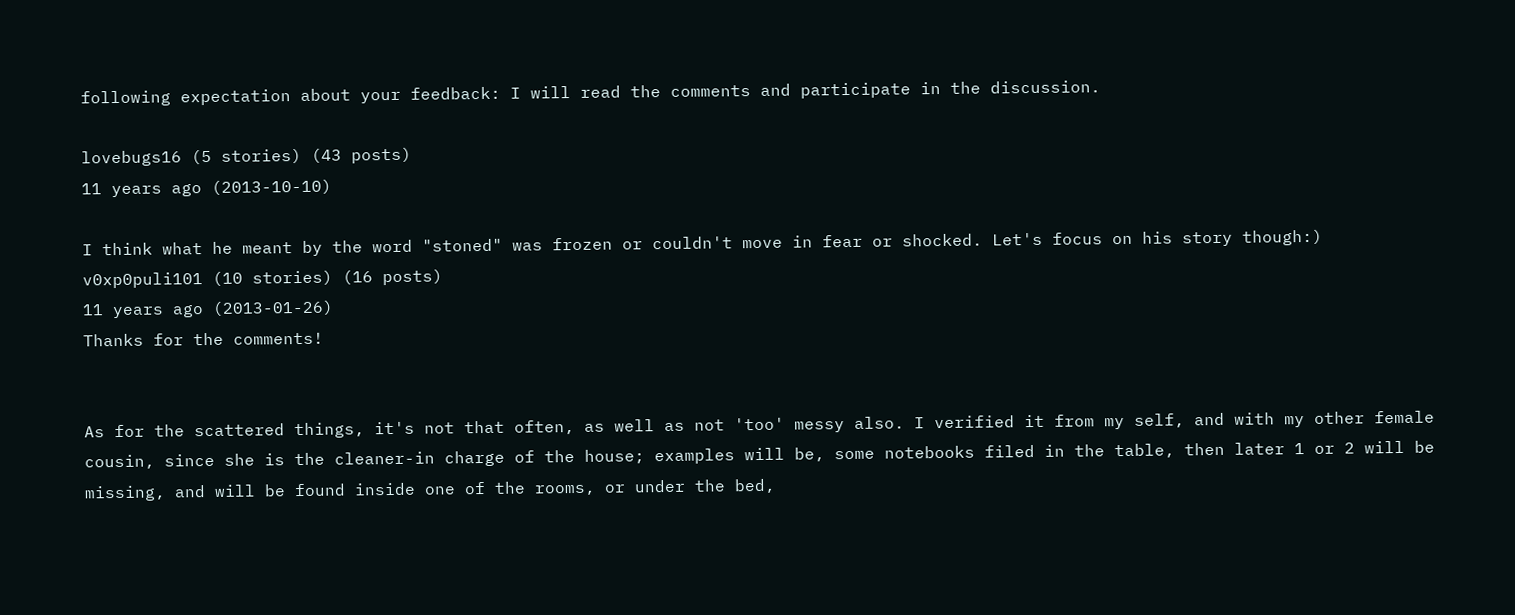following expectation about your feedback: I will read the comments and participate in the discussion.

lovebugs16 (5 stories) (43 posts)
11 years ago (2013-10-10)

I think what he meant by the word "stoned" was frozen or couldn't move in fear or shocked. Let's focus on his story though:)
v0xp0puli101 (10 stories) (16 posts)
11 years ago (2013-01-26)
Thanks for the comments!


As for the scattered things, it's not that often, as well as not 'too' messy also. I verified it from my self, and with my other female cousin, since she is the cleaner-in charge of the house; examples will be, some notebooks filed in the table, then later 1 or 2 will be missing, and will be found inside one of the rooms, or under the bed,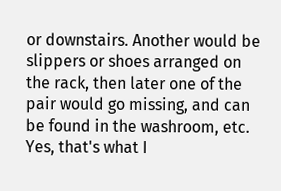or downstairs. Another would be slippers or shoes arranged on the rack, then later one of the pair would go missing, and can be found in the washroom, etc.
Yes, that's what I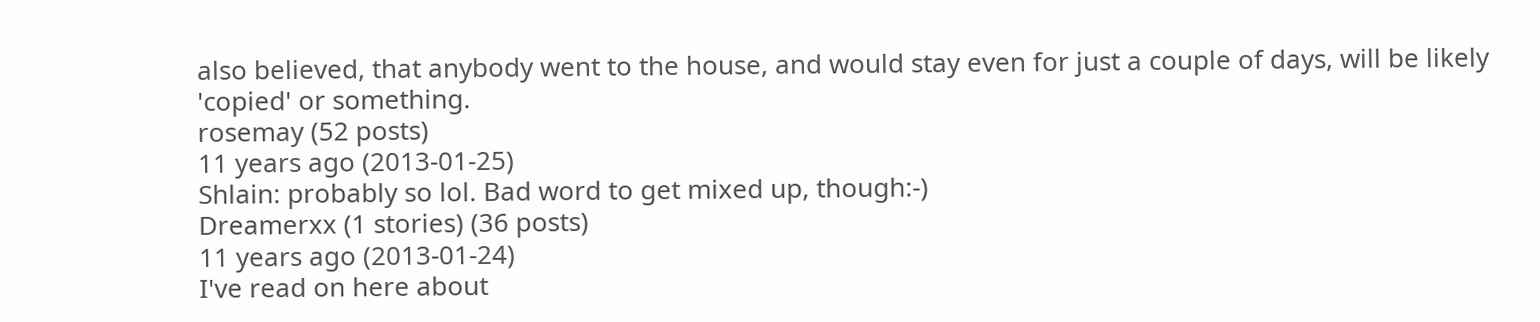also believed, that anybody went to the house, and would stay even for just a couple of days, will be likely 'copied' or something.
rosemay (52 posts)
11 years ago (2013-01-25)
Shlain: probably so lol. Bad word to get mixed up, though:-)
Dreamerxx (1 stories) (36 posts)
11 years ago (2013-01-24)
I've read on here about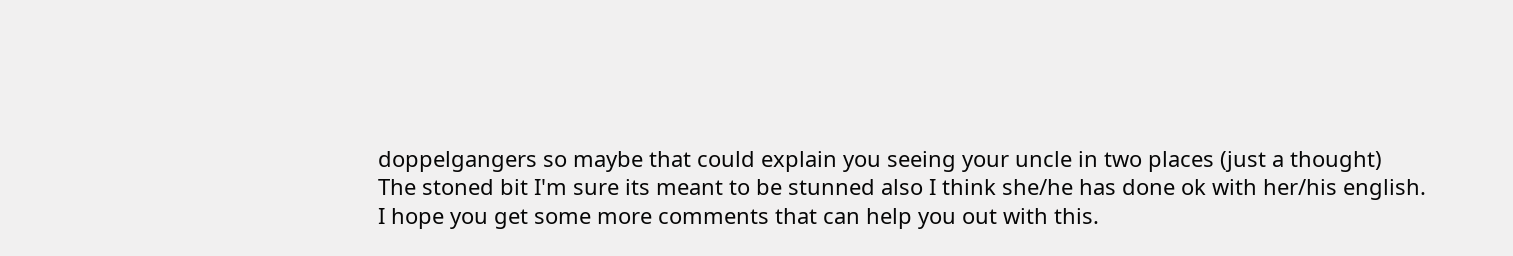doppelgangers so maybe that could explain you seeing your uncle in two places (just a thought)
The stoned bit I'm sure its meant to be stunned also I think she/he has done ok with her/his english.
I hope you get some more comments that can help you out with this.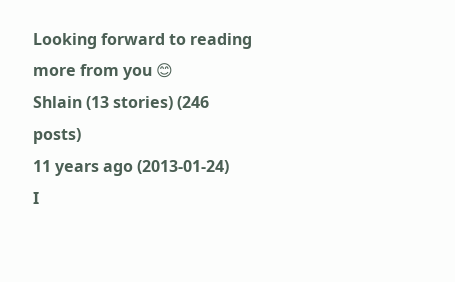Looking forward to reading more from you 😊
Shlain (13 stories) (246 posts)
11 years ago (2013-01-24)
I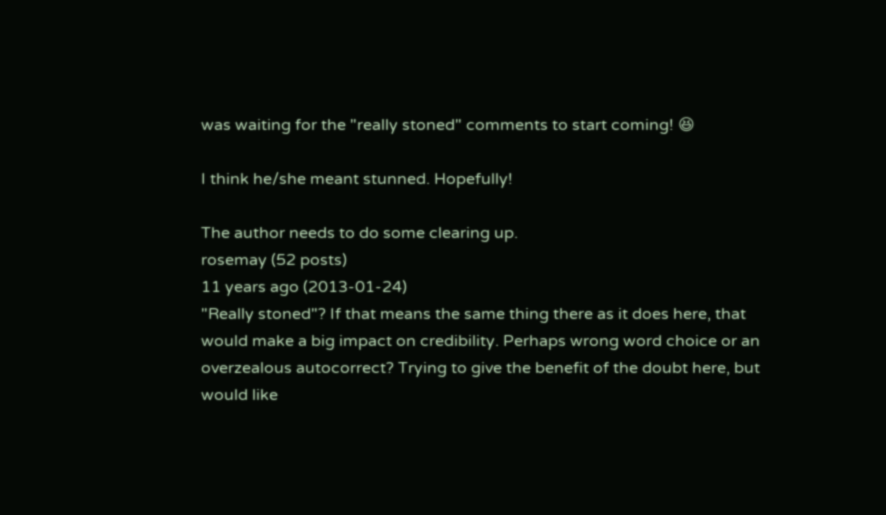was waiting for the "really stoned" comments to start coming! 😆

I think he/she meant stunned. Hopefully!

The author needs to do some clearing up.
rosemay (52 posts)
11 years ago (2013-01-24)
"Really stoned"? If that means the same thing there as it does here, that would make a big impact on credibility. Perhaps wrong word choice or an overzealous autocorrect? Trying to give the benefit of the doubt here, but would like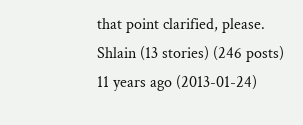that point clarified, please.
Shlain (13 stories) (246 posts)
11 years ago (2013-01-24)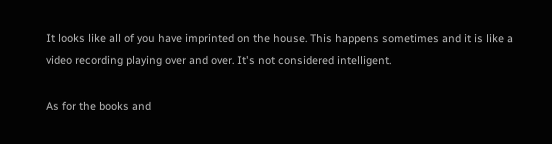It looks like all of you have imprinted on the house. This happens sometimes and it is like a video recording playing over and over. It's not considered intelligent.

As for the books and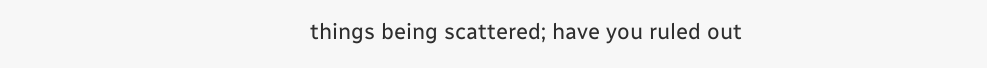things being scattered; have you ruled out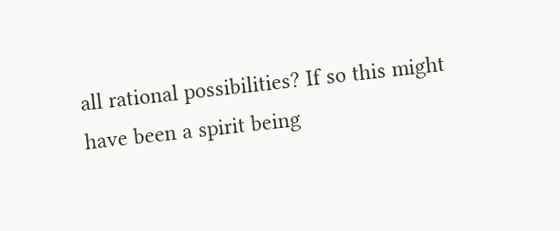all rational possibilities? If so this might have been a spirit being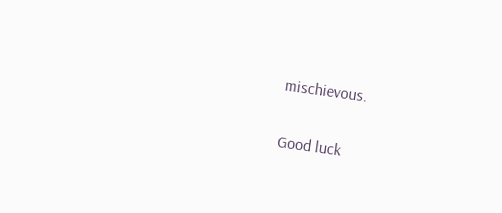mischievous.

Good luck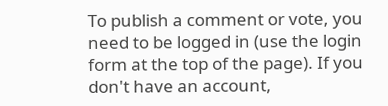To publish a comment or vote, you need to be logged in (use the login form at the top of the page). If you don't have an account,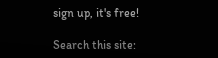sign up, it's free!

Search this site: